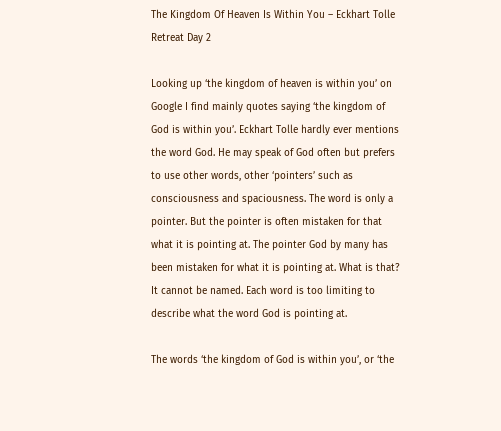The Kingdom Of Heaven Is Within You – Eckhart Tolle Retreat Day 2

Looking up ‘the kingdom of heaven is within you’ on Google I find mainly quotes saying ‘the kingdom of God is within you’. Eckhart Tolle hardly ever mentions the word God. He may speak of God often but prefers to use other words, other ‘pointers’ such as consciousness and spaciousness. The word is only a pointer. But the pointer is often mistaken for that what it is pointing at. The pointer God by many has been mistaken for what it is pointing at. What is that? It cannot be named. Each word is too limiting to describe what the word God is pointing at.

The words ‘the kingdom of God is within you’, or ‘the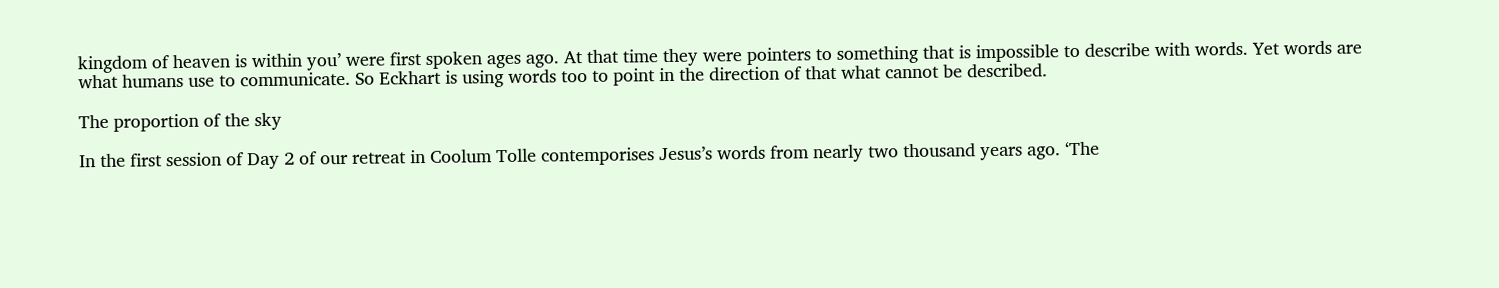kingdom of heaven is within you’ were first spoken ages ago. At that time they were pointers to something that is impossible to describe with words. Yet words are what humans use to communicate. So Eckhart is using words too to point in the direction of that what cannot be described.

The proportion of the sky

In the first session of Day 2 of our retreat in Coolum Tolle contemporises Jesus’s words from nearly two thousand years ago. ‘The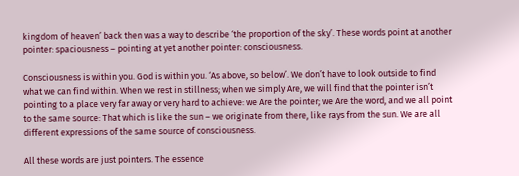kingdom of heaven’ back then was a way to describe ‘the proportion of the sky’. These words point at another pointer: spaciousness – pointing at yet another pointer: consciousness.

Consciousness is within you. God is within you. ‘As above, so below’. We don’t have to look outside to find what we can find within. When we rest in stillness; when we simply Are, we will find that the pointer isn’t pointing to a place very far away or very hard to achieve: we Are the pointer; we Are the word, and we all point to the same source: That which is like the sun – we originate from there, like rays from the sun. We are all different expressions of the same source of consciousness.

All these words are just pointers. The essence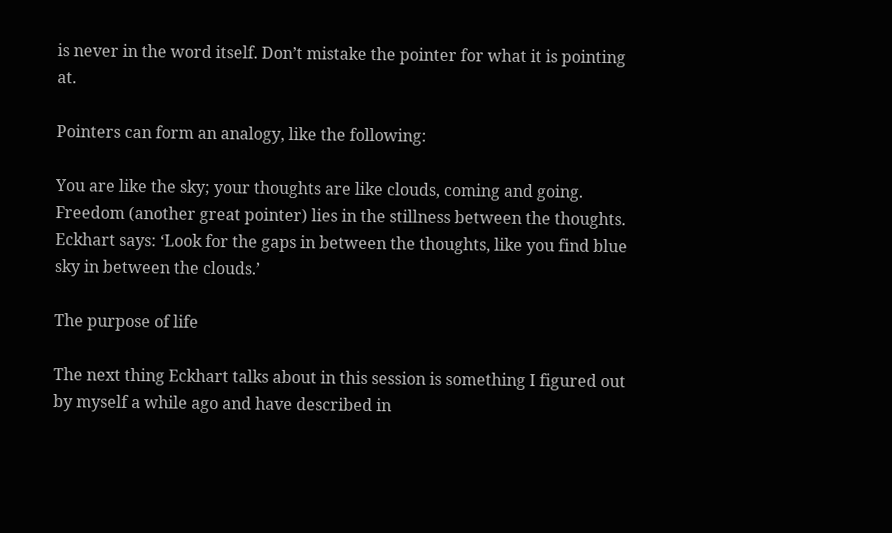is never in the word itself. Don’t mistake the pointer for what it is pointing at.

Pointers can form an analogy, like the following:

You are like the sky; your thoughts are like clouds, coming and going. Freedom (another great pointer) lies in the stillness between the thoughts. Eckhart says: ‘Look for the gaps in between the thoughts, like you find blue sky in between the clouds.’

The purpose of life

The next thing Eckhart talks about in this session is something I figured out by myself a while ago and have described in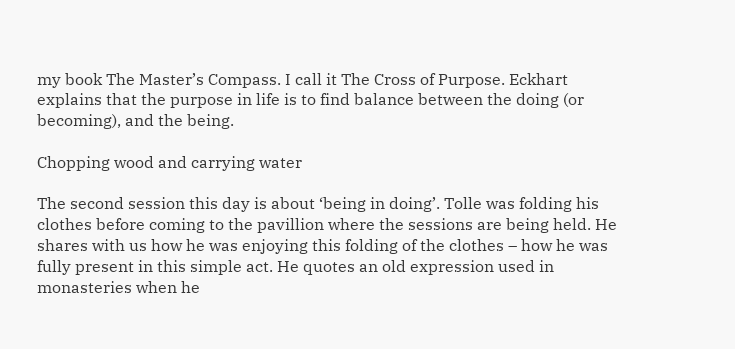my book The Master’s Compass. I call it The Cross of Purpose. Eckhart explains that the purpose in life is to find balance between the doing (or becoming), and the being.

Chopping wood and carrying water

The second session this day is about ‘being in doing’. Tolle was folding his clothes before coming to the pavillion where the sessions are being held. He shares with us how he was enjoying this folding of the clothes – how he was fully present in this simple act. He quotes an old expression used in monasteries when he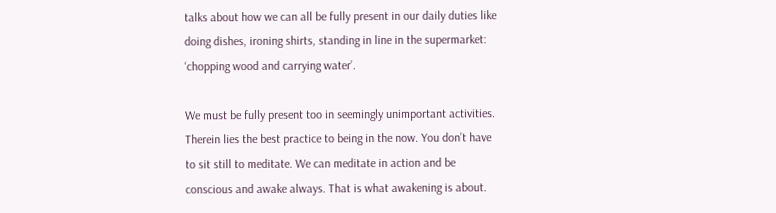talks about how we can all be fully present in our daily duties like doing dishes, ironing shirts, standing in line in the supermarket: ‘chopping wood and carrying water’.

We must be fully present too in seemingly unimportant activities. Therein lies the best practice to being in the now. You don’t have to sit still to meditate. We can meditate in action and be conscious and awake always. That is what awakening is about.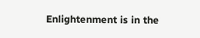Enlightenment is in the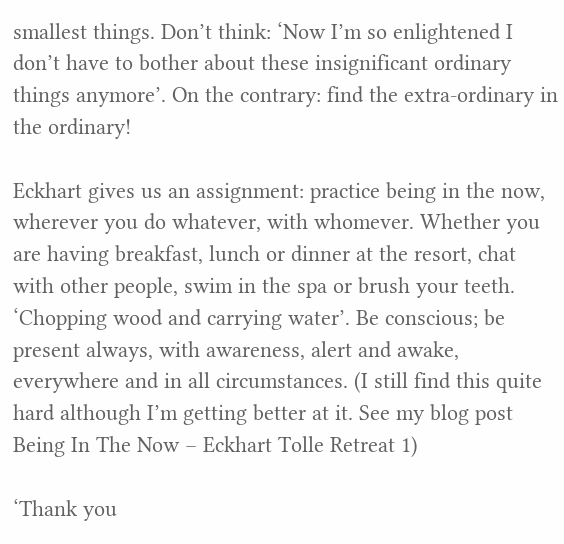smallest things. Don’t think: ‘Now I’m so enlightened I don’t have to bother about these insignificant ordinary things anymore’. On the contrary: find the extra-ordinary in the ordinary!

Eckhart gives us an assignment: practice being in the now, wherever you do whatever, with whomever. Whether you are having breakfast, lunch or dinner at the resort, chat with other people, swim in the spa or brush your teeth. ‘Chopping wood and carrying water’. Be conscious; be present always, with awareness, alert and awake, everywhere and in all circumstances. (I still find this quite hard although I’m getting better at it. See my blog post Being In The Now – Eckhart Tolle Retreat 1)

‘Thank you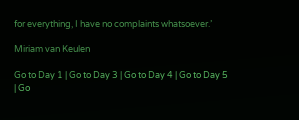for everything, I have no complaints whatsoever.’

Miriam van Keulen

Go to Day 1 | Go to Day 3 | Go to Day 4 | Go to Day 5 | Go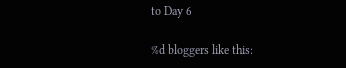to Day 6

%d bloggers like this: